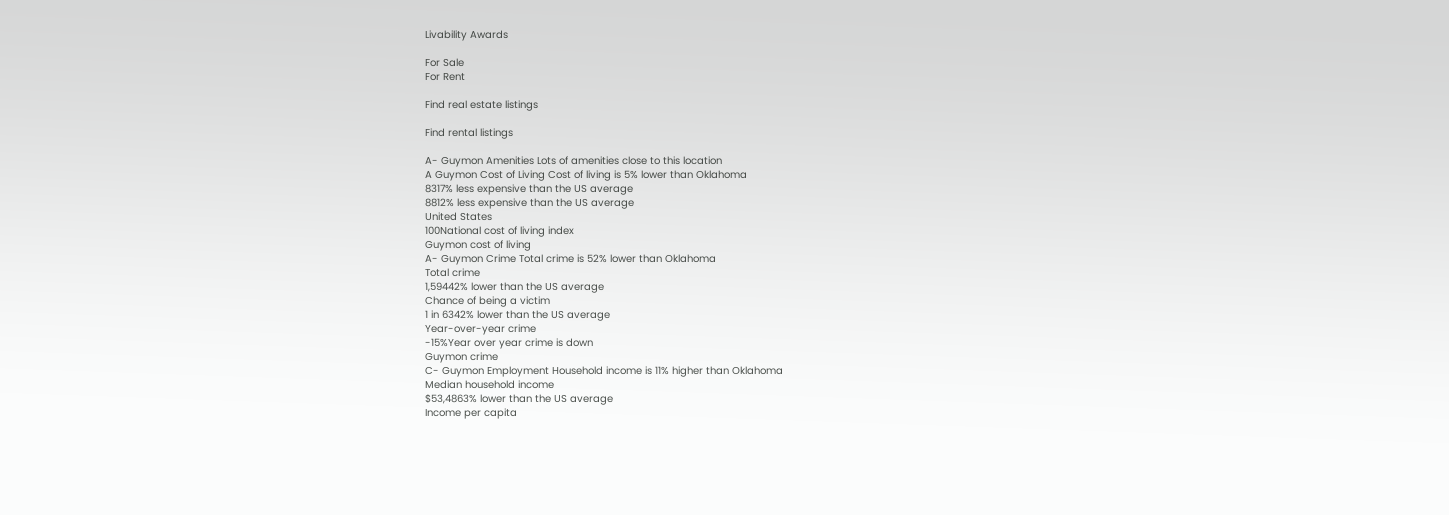Livability Awards

For Sale
For Rent

Find real estate listings

Find rental listings

A- Guymon Amenities Lots of amenities close to this location
A Guymon Cost of Living Cost of living is 5% lower than Oklahoma
8317% less expensive than the US average
8812% less expensive than the US average
United States
100National cost of living index
Guymon cost of living
A- Guymon Crime Total crime is 52% lower than Oklahoma
Total crime
1,59442% lower than the US average
Chance of being a victim
1 in 6342% lower than the US average
Year-over-year crime
-15%Year over year crime is down
Guymon crime
C- Guymon Employment Household income is 11% higher than Oklahoma
Median household income
$53,4863% lower than the US average
Income per capita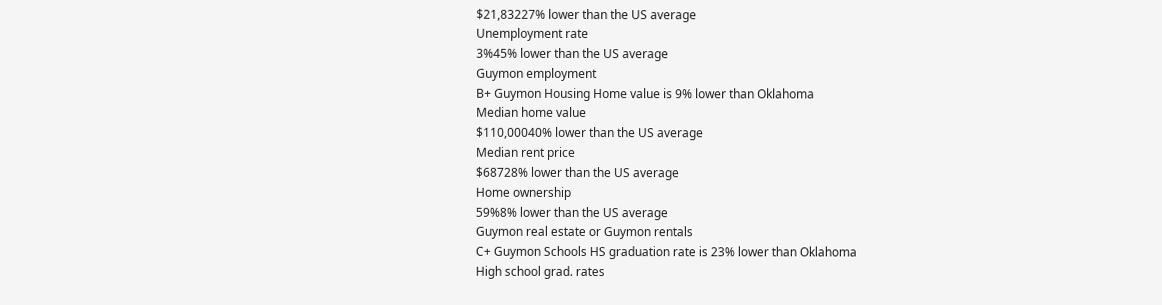$21,83227% lower than the US average
Unemployment rate
3%45% lower than the US average
Guymon employment
B+ Guymon Housing Home value is 9% lower than Oklahoma
Median home value
$110,00040% lower than the US average
Median rent price
$68728% lower than the US average
Home ownership
59%8% lower than the US average
Guymon real estate or Guymon rentals
C+ Guymon Schools HS graduation rate is 23% lower than Oklahoma
High school grad. rates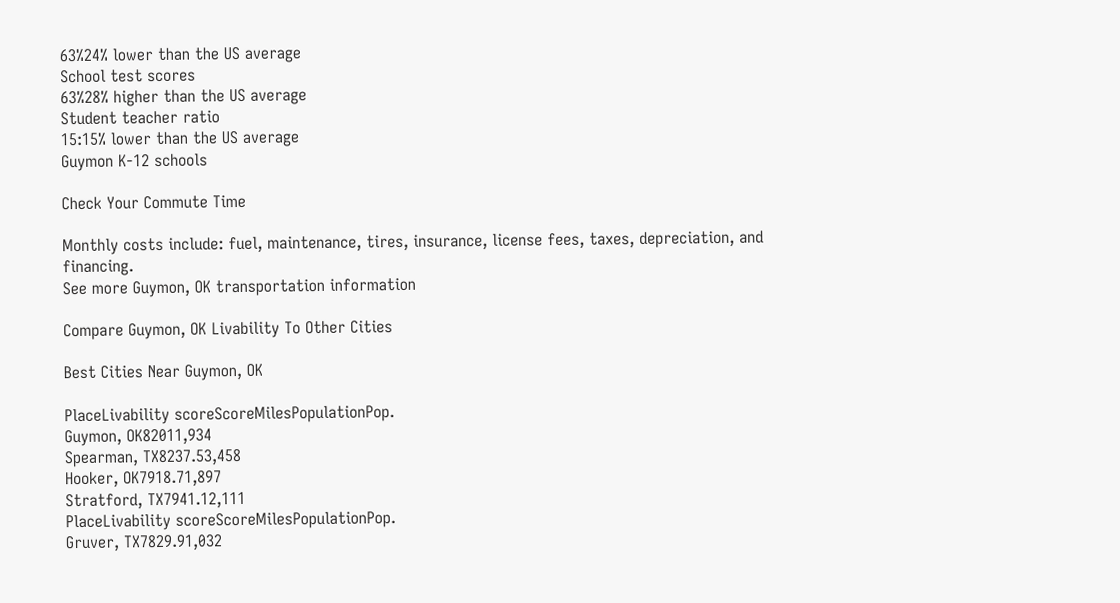63%24% lower than the US average
School test scores
63%28% higher than the US average
Student teacher ratio
15:15% lower than the US average
Guymon K-12 schools

Check Your Commute Time

Monthly costs include: fuel, maintenance, tires, insurance, license fees, taxes, depreciation, and financing.
See more Guymon, OK transportation information

Compare Guymon, OK Livability To Other Cities

Best Cities Near Guymon, OK

PlaceLivability scoreScoreMilesPopulationPop.
Guymon, OK82011,934
Spearman, TX8237.53,458
Hooker, OK7918.71,897
Stratford, TX7941.12,111
PlaceLivability scoreScoreMilesPopulationPop.
Gruver, TX7829.91,032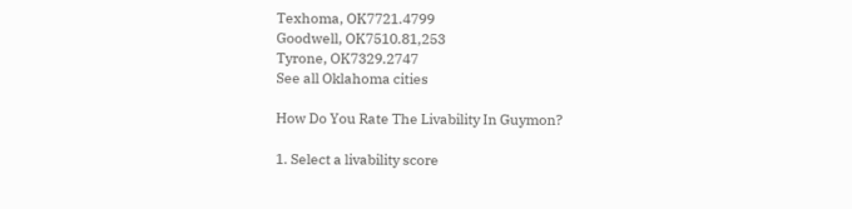Texhoma, OK7721.4799
Goodwell, OK7510.81,253
Tyrone, OK7329.2747
See all Oklahoma cities

How Do You Rate The Livability In Guymon?

1. Select a livability score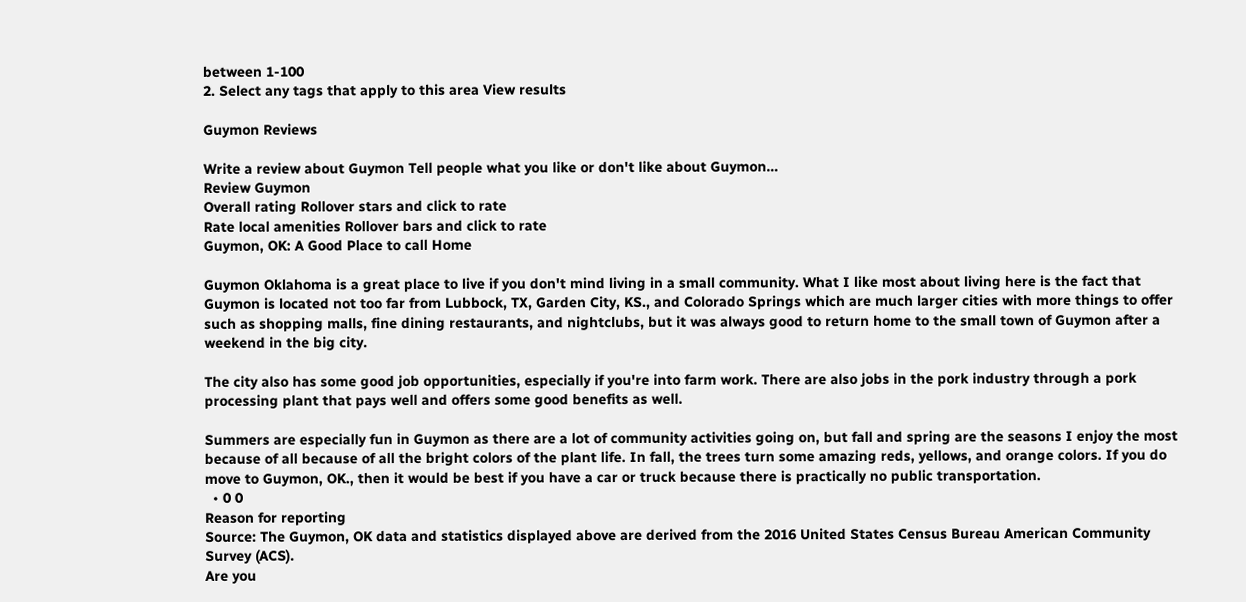between 1-100
2. Select any tags that apply to this area View results

Guymon Reviews

Write a review about Guymon Tell people what you like or don't like about Guymon…
Review Guymon
Overall rating Rollover stars and click to rate
Rate local amenities Rollover bars and click to rate
Guymon, OK: A Good Place to call Home

Guymon Oklahoma is a great place to live if you don't mind living in a small community. What I like most about living here is the fact that Guymon is located not too far from Lubbock, TX, Garden City, KS., and Colorado Springs which are much larger cities with more things to offer such as shopping malls, fine dining restaurants, and nightclubs, but it was always good to return home to the small town of Guymon after a weekend in the big city.

The city also has some good job opportunities, especially if you're into farm work. There are also jobs in the pork industry through a pork processing plant that pays well and offers some good benefits as well.

Summers are especially fun in Guymon as there are a lot of community activities going on, but fall and spring are the seasons I enjoy the most because of all because of all the bright colors of the plant life. In fall, the trees turn some amazing reds, yellows, and orange colors. If you do move to Guymon, OK., then it would be best if you have a car or truck because there is practically no public transportation.
  • 0 0
Reason for reporting
Source: The Guymon, OK data and statistics displayed above are derived from the 2016 United States Census Bureau American Community Survey (ACS).
Are you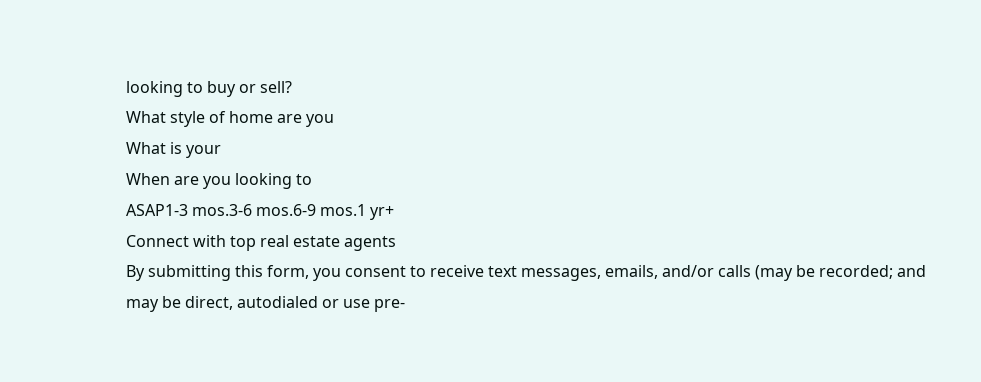looking to buy or sell?
What style of home are you
What is your
When are you looking to
ASAP1-3 mos.3-6 mos.6-9 mos.1 yr+
Connect with top real estate agents
By submitting this form, you consent to receive text messages, emails, and/or calls (may be recorded; and may be direct, autodialed or use pre-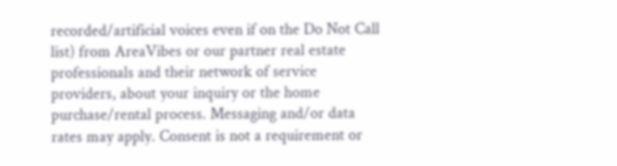recorded/artificial voices even if on the Do Not Call list) from AreaVibes or our partner real estate professionals and their network of service providers, about your inquiry or the home purchase/rental process. Messaging and/or data rates may apply. Consent is not a requirement or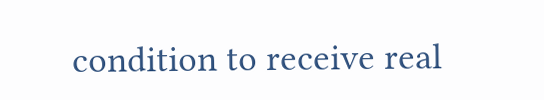condition to receive real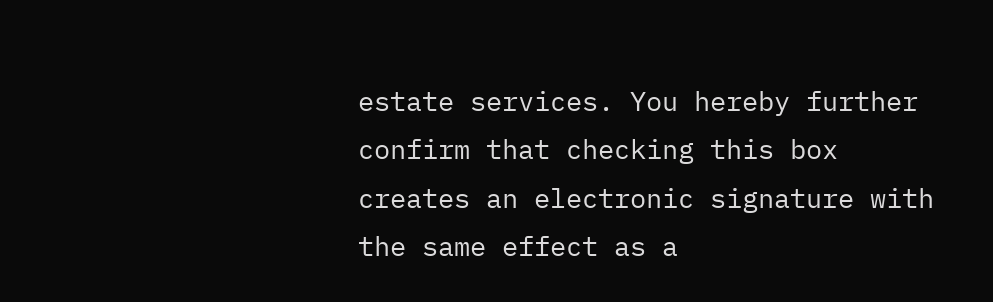estate services. You hereby further confirm that checking this box creates an electronic signature with the same effect as a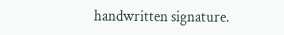handwritten signature.